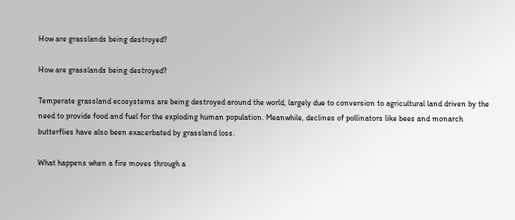How are grasslands being destroyed?

How are grasslands being destroyed?

Temperate grassland ecosystems are being destroyed around the world, largely due to conversion to agricultural land driven by the need to provide food and fuel for the exploding human population. Meanwhile, declines of pollinators like bees and monarch butterflies have also been exacerbated by grassland loss.

What happens when a fire moves through a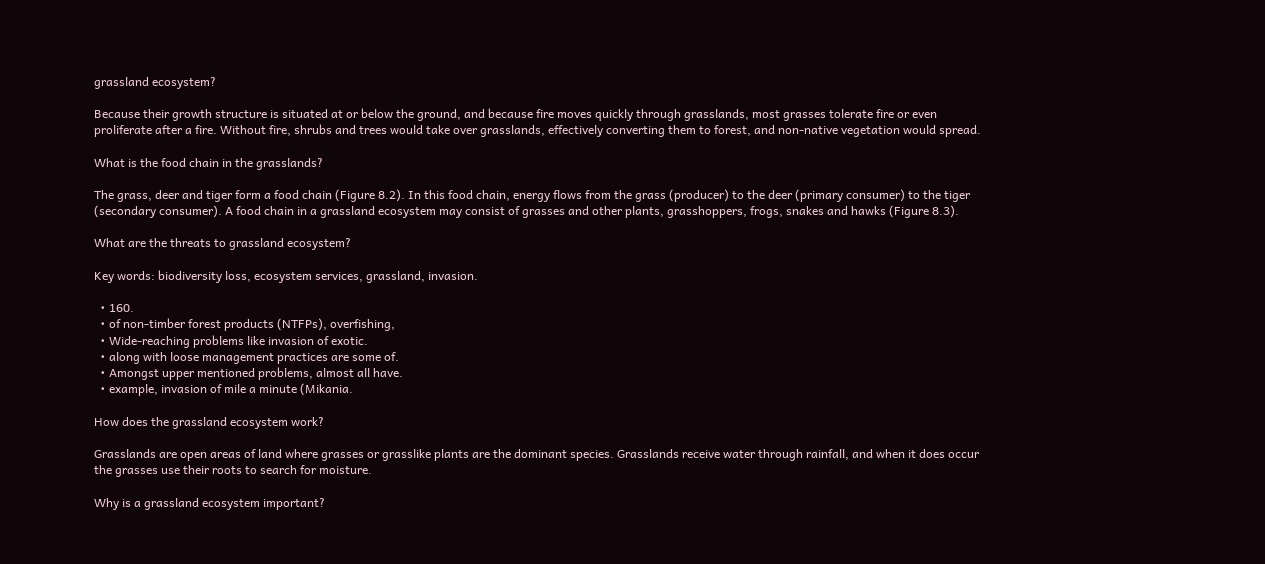grassland ecosystem?

Because their growth structure is situated at or below the ground, and because fire moves quickly through grasslands, most grasses tolerate fire or even proliferate after a fire. Without fire, shrubs and trees would take over grasslands, effectively converting them to forest, and non-native vegetation would spread.

What is the food chain in the grasslands?

The grass, deer and tiger form a food chain (Figure 8.2). In this food chain, energy flows from the grass (producer) to the deer (primary consumer) to the tiger (secondary consumer). A food chain in a grassland ecosystem may consist of grasses and other plants, grasshoppers, frogs, snakes and hawks (Figure 8.3).

What are the threats to grassland ecosystem?

Key words: biodiversity loss, ecosystem services, grassland, invasion.

  • 160.
  • of non-timber forest products (NTFPs), overfishing,
  • Wide-reaching problems like invasion of exotic.
  • along with loose management practices are some of.
  • Amongst upper mentioned problems, almost all have.
  • example, invasion of mile a minute (Mikania.

How does the grassland ecosystem work?

Grasslands are open areas of land where grasses or grasslike plants are the dominant species. Grasslands receive water through rainfall, and when it does occur the grasses use their roots to search for moisture.

Why is a grassland ecosystem important?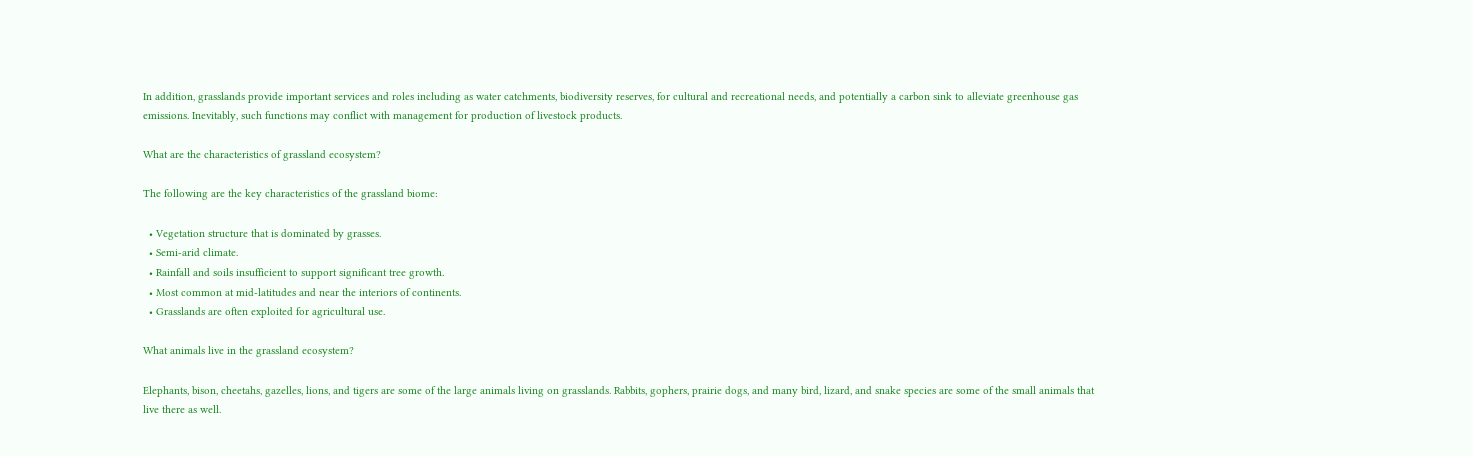In addition, grasslands provide important services and roles including as water catchments, biodiversity reserves, for cultural and recreational needs, and potentially a carbon sink to alleviate greenhouse gas emissions. Inevitably, such functions may conflict with management for production of livestock products.

What are the characteristics of grassland ecosystem?

The following are the key characteristics of the grassland biome:

  • Vegetation structure that is dominated by grasses.
  • Semi-arid climate.
  • Rainfall and soils insufficient to support significant tree growth.
  • Most common at mid-latitudes and near the interiors of continents.
  • Grasslands are often exploited for agricultural use.

What animals live in the grassland ecosystem?

Elephants, bison, cheetahs, gazelles, lions, and tigers are some of the large animals living on grasslands. Rabbits, gophers, prairie dogs, and many bird, lizard, and snake species are some of the small animals that live there as well.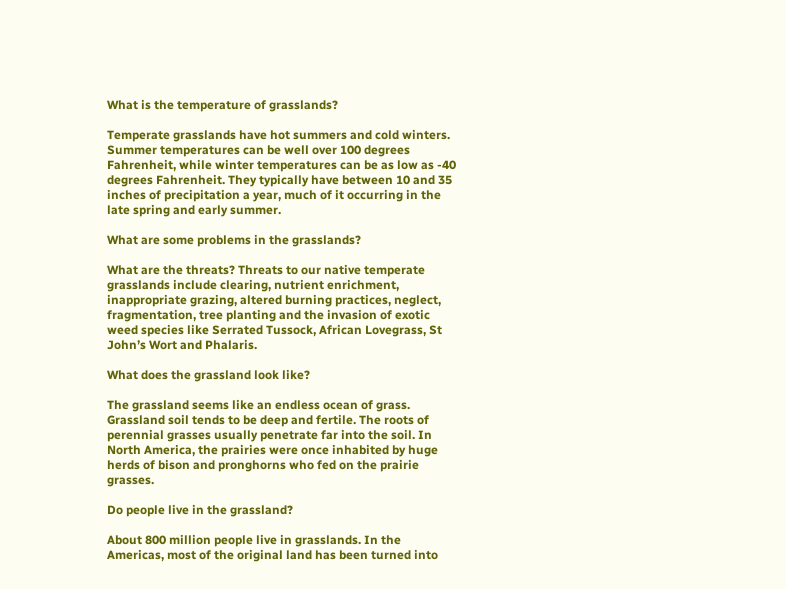What is the temperature of grasslands?

Temperate grasslands have hot summers and cold winters. Summer temperatures can be well over 100 degrees Fahrenheit, while winter temperatures can be as low as -40 degrees Fahrenheit. They typically have between 10 and 35 inches of precipitation a year, much of it occurring in the late spring and early summer.

What are some problems in the grasslands?

What are the threats? Threats to our native temperate grasslands include clearing, nutrient enrichment, inappropriate grazing, altered burning practices, neglect, fragmentation, tree planting and the invasion of exotic weed species like Serrated Tussock, African Lovegrass, St John’s Wort and Phalaris.

What does the grassland look like?

The grassland seems like an endless ocean of grass. Grassland soil tends to be deep and fertile. The roots of perennial grasses usually penetrate far into the soil. In North America, the prairies were once inhabited by huge herds of bison and pronghorns who fed on the prairie grasses.

Do people live in the grassland?

About 800 million people live in grasslands. In the Americas, most of the original land has been turned into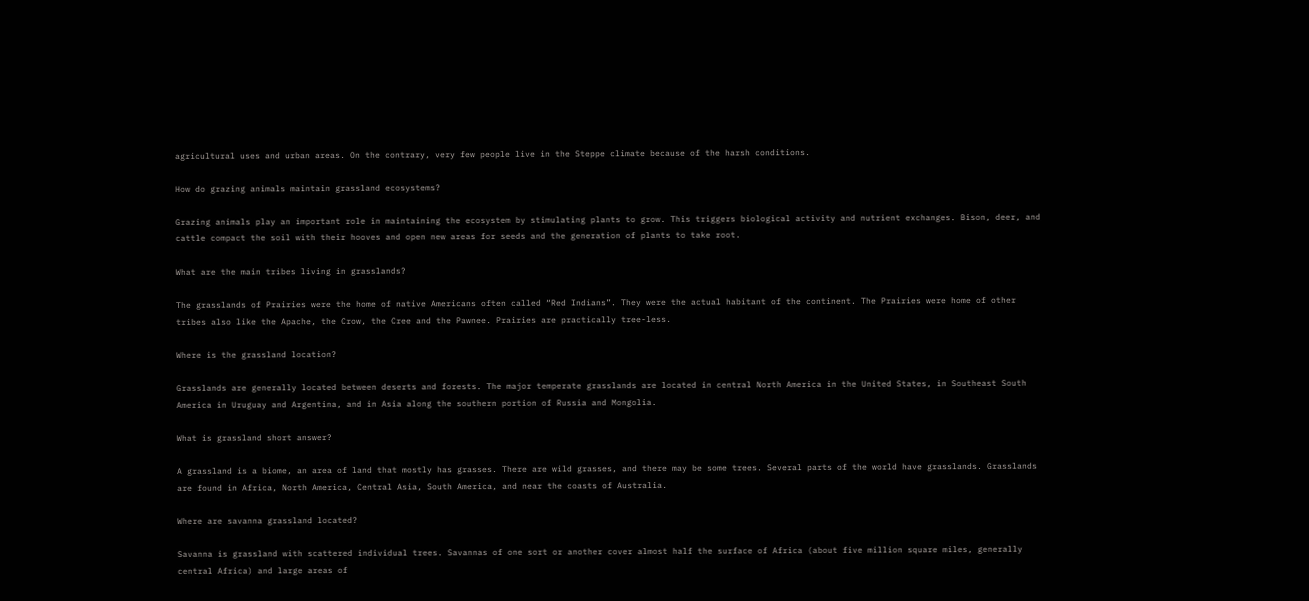agricultural uses and urban areas. On the contrary, very few people live in the Steppe climate because of the harsh conditions.

How do grazing animals maintain grassland ecosystems?

Grazing animals play an important role in maintaining the ecosystem by stimulating plants to grow. This triggers biological activity and nutrient exchanges. Bison, deer, and cattle compact the soil with their hooves and open new areas for seeds and the generation of plants to take root.

What are the main tribes living in grasslands?

The grasslands of Prairies were the home of native Americans often called “Red Indians”. They were the actual habitant of the continent. The Prairies were home of other tribes also like the Apache, the Crow, the Cree and the Pawnee. Prairies are practically tree-less.

Where is the grassland location?

Grasslands are generally located between deserts and forests. The major temperate grasslands are located in central North America in the United States, in Southeast South America in Uruguay and Argentina, and in Asia along the southern portion of Russia and Mongolia.

What is grassland short answer?

A grassland is a biome, an area of land that mostly has grasses. There are wild grasses, and there may be some trees. Several parts of the world have grasslands. Grasslands are found in Africa, North America, Central Asia, South America, and near the coasts of Australia.

Where are savanna grassland located?

Savanna is grassland with scattered individual trees. Savannas of one sort or another cover almost half the surface of Africa (about five million square miles, generally central Africa) and large areas of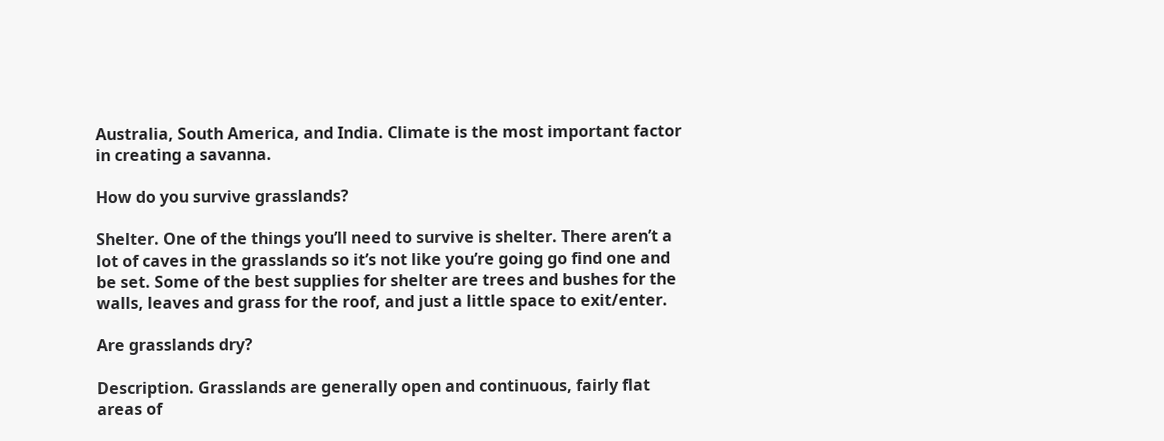Australia, South America, and India. Climate is the most important factor in creating a savanna.

How do you survive grasslands?

Shelter. One of the things you’ll need to survive is shelter. There aren’t a lot of caves in the grasslands so it’s not like you’re going go find one and be set. Some of the best supplies for shelter are trees and bushes for the walls, leaves and grass for the roof, and just a little space to exit/enter.

Are grasslands dry?

Description. Grasslands are generally open and continuous, fairly flat areas of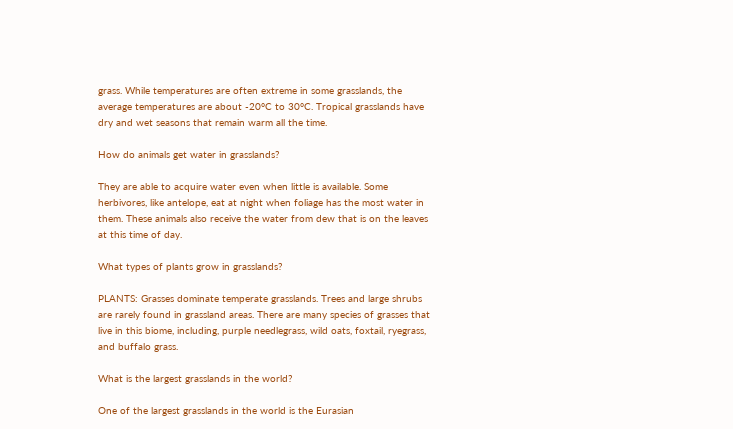grass. While temperatures are often extreme in some grasslands, the average temperatures are about -20°C to 30°C. Tropical grasslands have dry and wet seasons that remain warm all the time.

How do animals get water in grasslands?

They are able to acquire water even when little is available. Some herbivores, like antelope, eat at night when foliage has the most water in them. These animals also receive the water from dew that is on the leaves at this time of day.

What types of plants grow in grasslands?

PLANTS: Grasses dominate temperate grasslands. Trees and large shrubs are rarely found in grassland areas. There are many species of grasses that live in this biome, including, purple needlegrass, wild oats, foxtail, ryegrass, and buffalo grass.

What is the largest grasslands in the world?

One of the largest grasslands in the world is the Eurasian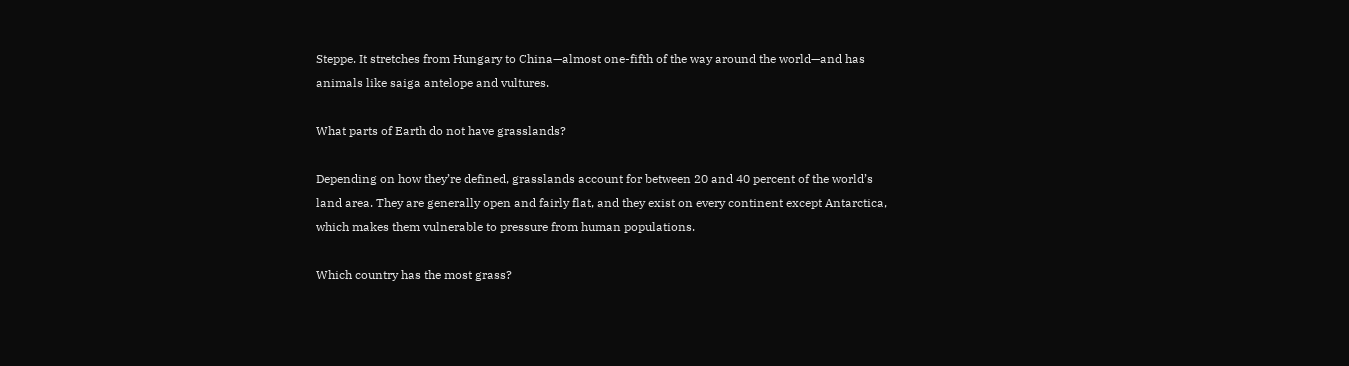Steppe. It stretches from Hungary to China—almost one-fifth of the way around the world—and has animals like saiga antelope and vultures.

What parts of Earth do not have grasslands?

Depending on how they’re defined, grasslands account for between 20 and 40 percent of the world’s land area. They are generally open and fairly flat, and they exist on every continent except Antarctica, which makes them vulnerable to pressure from human populations.

Which country has the most grass?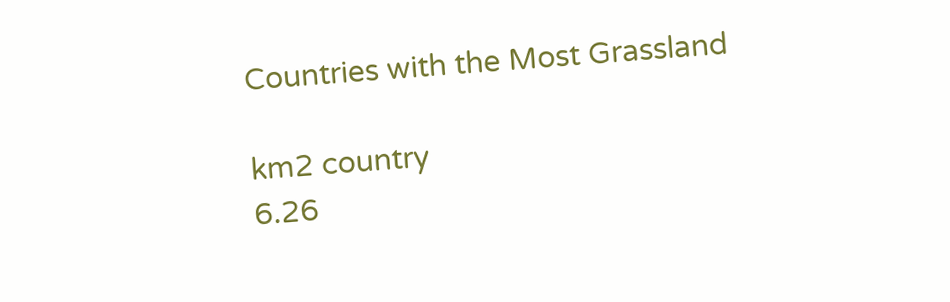Countries with the Most Grassland

km2 country
6.26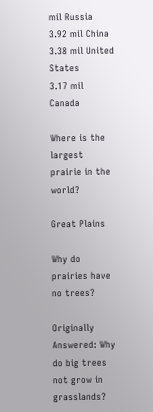mil Russia
3.92 mil China
3.38 mil United States
3.17 mil Canada

Where is the largest prairie in the world?

Great Plains

Why do prairies have no trees?

Originally Answered: Why do big trees not grow in grasslands?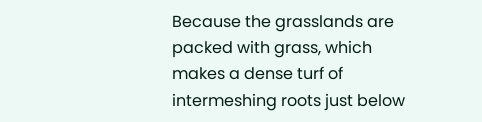Because the grasslands are packed with grass, which makes a dense turf of intermeshing roots just below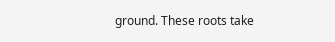ground. These roots take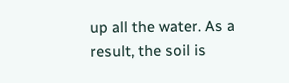up all the water. As a result, the soil is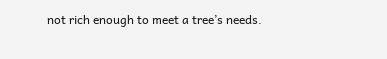not rich enough to meet a tree’s needs.